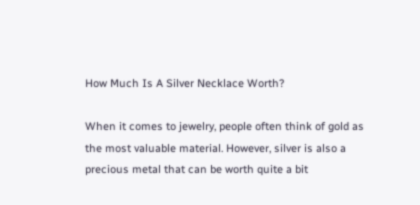How Much Is A Silver Necklace Worth?

When it comes to jewelry, people often think of gold as the most valuable material. However, silver is also a precious metal that can be worth quite a bit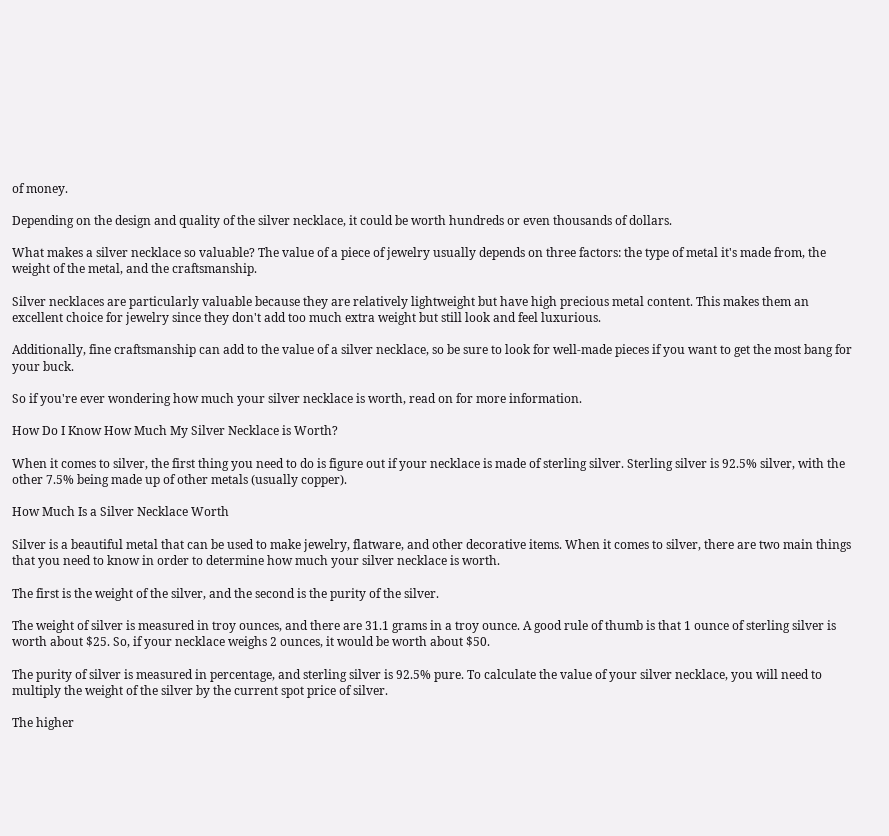of money.

Depending on the design and quality of the silver necklace, it could be worth hundreds or even thousands of dollars.

What makes a silver necklace so valuable? The value of a piece of jewelry usually depends on three factors: the type of metal it's made from, the weight of the metal, and the craftsmanship.

Silver necklaces are particularly valuable because they are relatively lightweight but have high precious metal content. This makes them an excellent choice for jewelry since they don't add too much extra weight but still look and feel luxurious.

Additionally, fine craftsmanship can add to the value of a silver necklace, so be sure to look for well-made pieces if you want to get the most bang for your buck.

So if you're ever wondering how much your silver necklace is worth, read on for more information.

How Do I Know How Much My Silver Necklace is Worth?

When it comes to silver, the first thing you need to do is figure out if your necklace is made of sterling silver. Sterling silver is 92.5% silver, with the other 7.5% being made up of other metals (usually copper).

How Much Is a Silver Necklace Worth

Silver is a beautiful metal that can be used to make jewelry, flatware, and other decorative items. When it comes to silver, there are two main things that you need to know in order to determine how much your silver necklace is worth.

The first is the weight of the silver, and the second is the purity of the silver.

The weight of silver is measured in troy ounces, and there are 31.1 grams in a troy ounce. A good rule of thumb is that 1 ounce of sterling silver is worth about $25. So, if your necklace weighs 2 ounces, it would be worth about $50.

The purity of silver is measured in percentage, and sterling silver is 92.5% pure. To calculate the value of your silver necklace, you will need to multiply the weight of the silver by the current spot price of silver.

The higher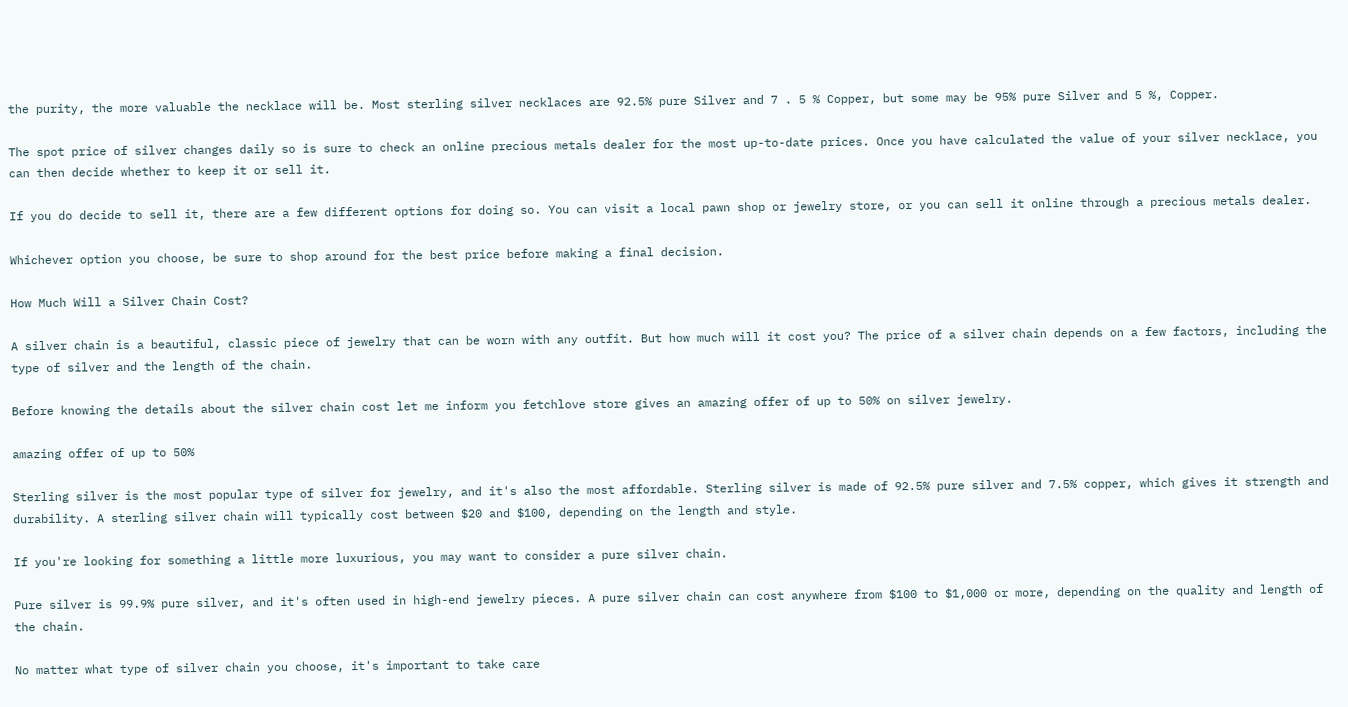the purity, the more valuable the necklace will be. Most sterling silver necklaces are 92.5% pure Silver and 7 . 5 % Copper, but some may be 95% pure Silver and 5 %, Copper.

The spot price of silver changes daily so is sure to check an online precious metals dealer for the most up-to-date prices. Once you have calculated the value of your silver necklace, you can then decide whether to keep it or sell it.

If you do decide to sell it, there are a few different options for doing so. You can visit a local pawn shop or jewelry store, or you can sell it online through a precious metals dealer.

Whichever option you choose, be sure to shop around for the best price before making a final decision.

How Much Will a Silver Chain Cost?

A silver chain is a beautiful, classic piece of jewelry that can be worn with any outfit. But how much will it cost you? The price of a silver chain depends on a few factors, including the type of silver and the length of the chain.

Before knowing the details about the silver chain cost let me inform you fetchlove store gives an amazing offer of up to 50% on silver jewelry.

amazing offer of up to 50%

Sterling silver is the most popular type of silver for jewelry, and it's also the most affordable. Sterling silver is made of 92.5% pure silver and 7.5% copper, which gives it strength and durability. A sterling silver chain will typically cost between $20 and $100, depending on the length and style.

If you're looking for something a little more luxurious, you may want to consider a pure silver chain.

Pure silver is 99.9% pure silver, and it's often used in high-end jewelry pieces. A pure silver chain can cost anywhere from $100 to $1,000 or more, depending on the quality and length of the chain.

No matter what type of silver chain you choose, it's important to take care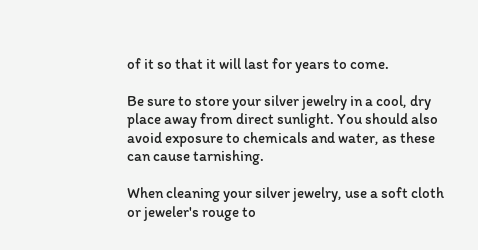of it so that it will last for years to come.

Be sure to store your silver jewelry in a cool, dry place away from direct sunlight. You should also avoid exposure to chemicals and water, as these can cause tarnishing.

When cleaning your silver jewelry, use a soft cloth or jeweler's rouge to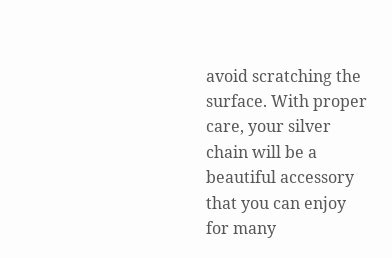avoid scratching the surface. With proper care, your silver chain will be a beautiful accessory that you can enjoy for many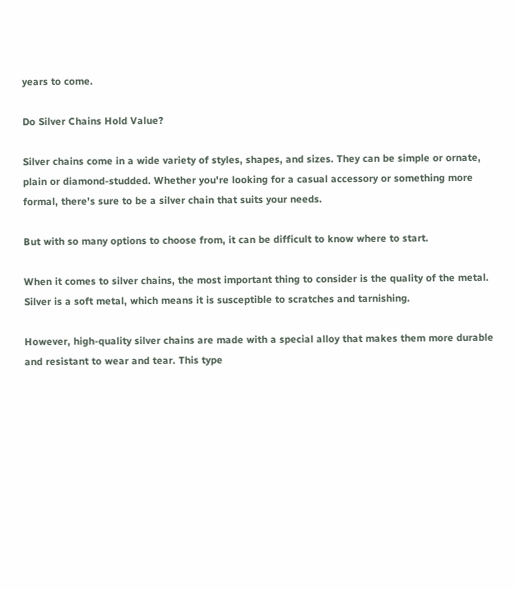years to come.

Do Silver Chains Hold Value?

Silver chains come in a wide variety of styles, shapes, and sizes. They can be simple or ornate, plain or diamond-studded. Whether you're looking for a casual accessory or something more formal, there's sure to be a silver chain that suits your needs.

But with so many options to choose from, it can be difficult to know where to start.

When it comes to silver chains, the most important thing to consider is the quality of the metal. Silver is a soft metal, which means it is susceptible to scratches and tarnishing.

However, high-quality silver chains are made with a special alloy that makes them more durable and resistant to wear and tear. This type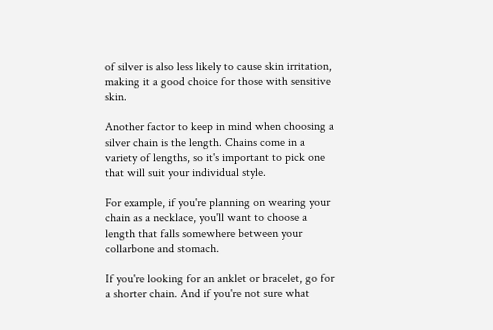of silver is also less likely to cause skin irritation, making it a good choice for those with sensitive skin.

Another factor to keep in mind when choosing a silver chain is the length. Chains come in a variety of lengths, so it's important to pick one that will suit your individual style.

For example, if you're planning on wearing your chain as a necklace, you'll want to choose a length that falls somewhere between your collarbone and stomach.

If you're looking for an anklet or bracelet, go for a shorter chain. And if you're not sure what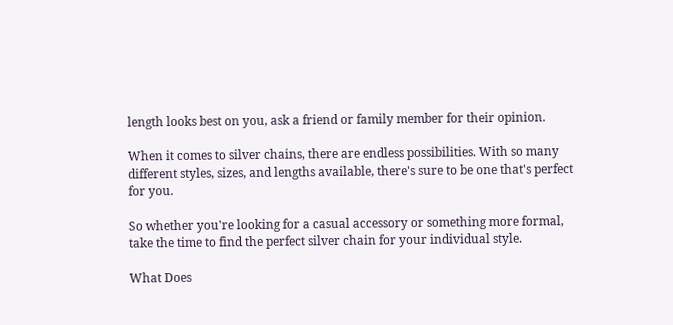length looks best on you, ask a friend or family member for their opinion.

When it comes to silver chains, there are endless possibilities. With so many different styles, sizes, and lengths available, there's sure to be one that's perfect for you.

So whether you're looking for a casual accessory or something more formal, take the time to find the perfect silver chain for your individual style.

What Does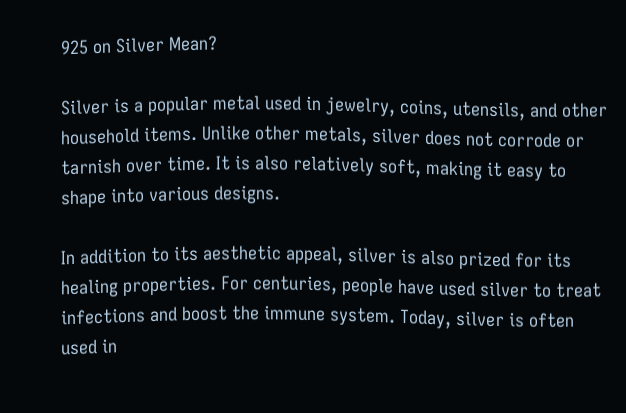925 on Silver Mean?

Silver is a popular metal used in jewelry, coins, utensils, and other household items. Unlike other metals, silver does not corrode or tarnish over time. It is also relatively soft, making it easy to shape into various designs.

In addition to its aesthetic appeal, silver is also prized for its healing properties. For centuries, people have used silver to treat infections and boost the immune system. Today, silver is often used in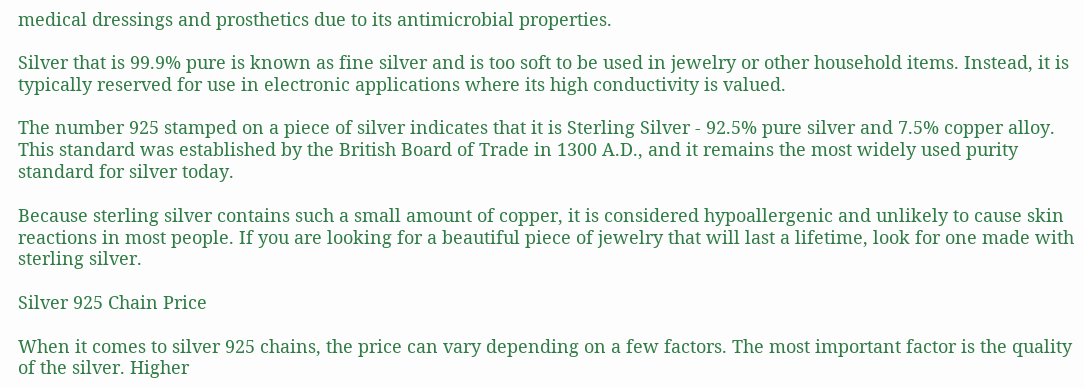medical dressings and prosthetics due to its antimicrobial properties.

Silver that is 99.9% pure is known as fine silver and is too soft to be used in jewelry or other household items. Instead, it is typically reserved for use in electronic applications where its high conductivity is valued.

The number 925 stamped on a piece of silver indicates that it is Sterling Silver - 92.5% pure silver and 7.5% copper alloy. This standard was established by the British Board of Trade in 1300 A.D., and it remains the most widely used purity standard for silver today.

Because sterling silver contains such a small amount of copper, it is considered hypoallergenic and unlikely to cause skin reactions in most people. If you are looking for a beautiful piece of jewelry that will last a lifetime, look for one made with sterling silver.

Silver 925 Chain Price

When it comes to silver 925 chains, the price can vary depending on a few factors. The most important factor is the quality of the silver. Higher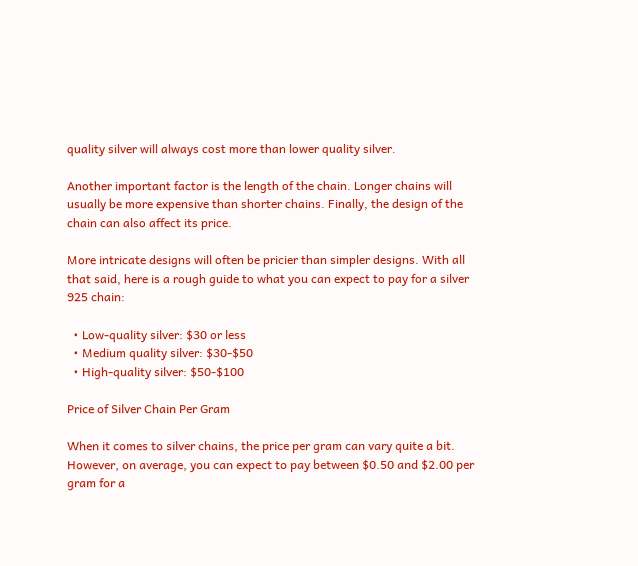quality silver will always cost more than lower quality silver.

Another important factor is the length of the chain. Longer chains will usually be more expensive than shorter chains. Finally, the design of the chain can also affect its price.

More intricate designs will often be pricier than simpler designs. With all that said, here is a rough guide to what you can expect to pay for a silver 925 chain:

  • Low-quality silver: $30 or less
  • Medium quality silver: $30-$50
  • High-quality silver: $50-$100

Price of Silver Chain Per Gram

When it comes to silver chains, the price per gram can vary quite a bit. However, on average, you can expect to pay between $0.50 and $2.00 per gram for a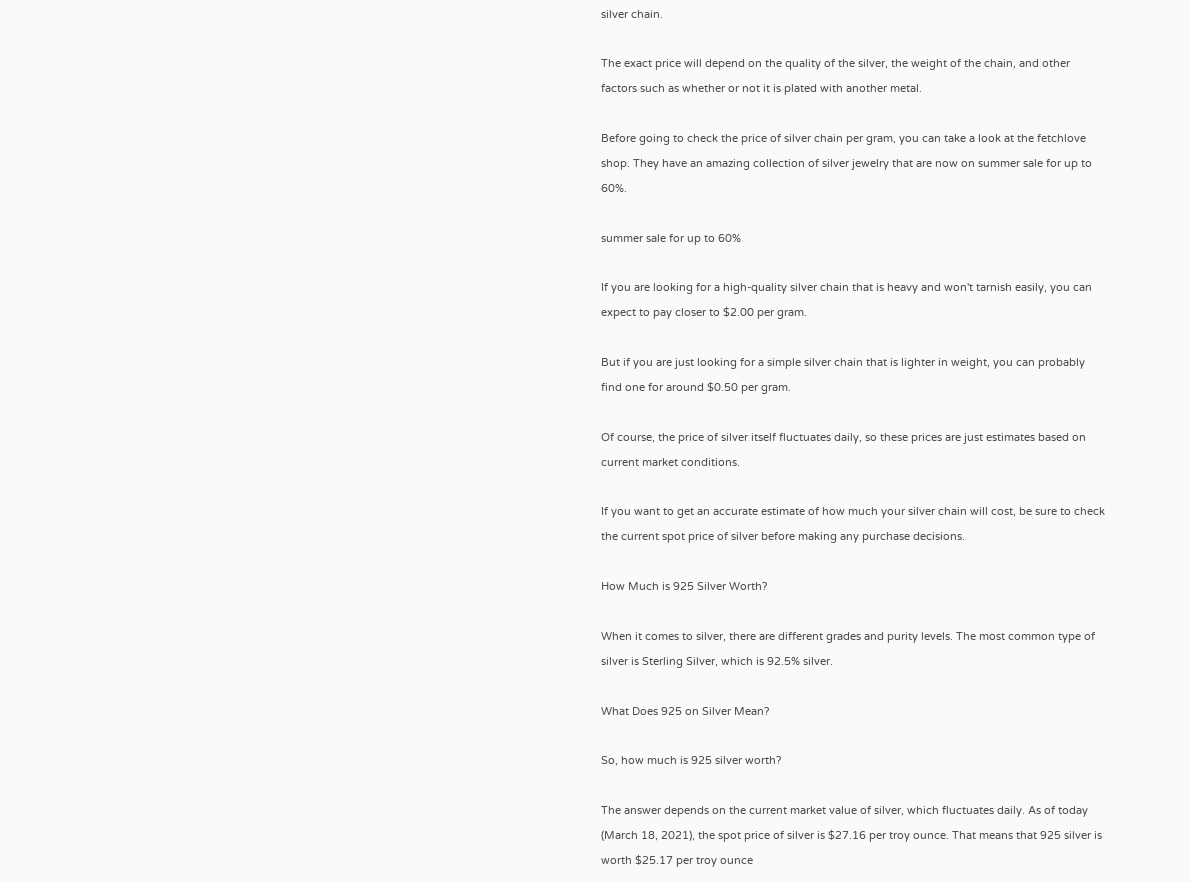silver chain.

The exact price will depend on the quality of the silver, the weight of the chain, and other factors such as whether or not it is plated with another metal.

Before going to check the price of silver chain per gram, you can take a look at the fetchlove shop. They have an amazing collection of silver jewelry that are now on summer sale for up to 60%.

summer sale for up to 60%

If you are looking for a high-quality silver chain that is heavy and won't tarnish easily, you can expect to pay closer to $2.00 per gram.

But if you are just looking for a simple silver chain that is lighter in weight, you can probably find one for around $0.50 per gram.

Of course, the price of silver itself fluctuates daily, so these prices are just estimates based on current market conditions.

If you want to get an accurate estimate of how much your silver chain will cost, be sure to check the current spot price of silver before making any purchase decisions.

How Much is 925 Silver Worth?

When it comes to silver, there are different grades and purity levels. The most common type of silver is Sterling Silver, which is 92.5% silver.

What Does 925 on Silver Mean?

So, how much is 925 silver worth?

The answer depends on the current market value of silver, which fluctuates daily. As of today (March 18, 2021), the spot price of silver is $27.16 per troy ounce. That means that 925 silver is worth $25.17 per troy ounce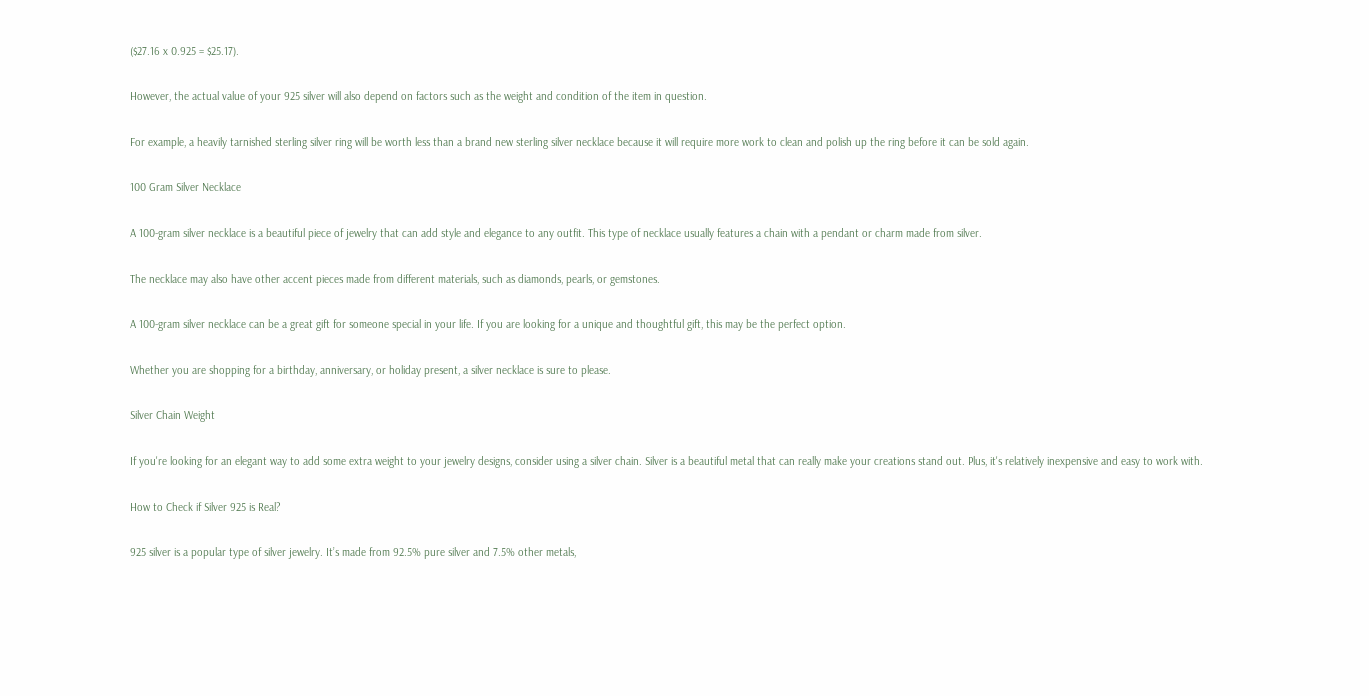($27.16 x 0.925 = $25.17).

However, the actual value of your 925 silver will also depend on factors such as the weight and condition of the item in question.

For example, a heavily tarnished sterling silver ring will be worth less than a brand new sterling silver necklace because it will require more work to clean and polish up the ring before it can be sold again.

100 Gram Silver Necklace

A 100-gram silver necklace is a beautiful piece of jewelry that can add style and elegance to any outfit. This type of necklace usually features a chain with a pendant or charm made from silver.

The necklace may also have other accent pieces made from different materials, such as diamonds, pearls, or gemstones.

A 100-gram silver necklace can be a great gift for someone special in your life. If you are looking for a unique and thoughtful gift, this may be the perfect option.

Whether you are shopping for a birthday, anniversary, or holiday present, a silver necklace is sure to please.

Silver Chain Weight

If you're looking for an elegant way to add some extra weight to your jewelry designs, consider using a silver chain. Silver is a beautiful metal that can really make your creations stand out. Plus, it's relatively inexpensive and easy to work with.

How to Check if Silver 925 is Real?

925 silver is a popular type of silver jewelry. It’s made from 92.5% pure silver and 7.5% other metals,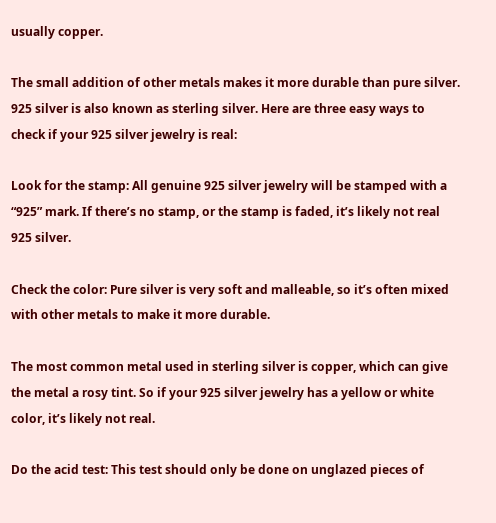usually copper.

The small addition of other metals makes it more durable than pure silver. 925 silver is also known as sterling silver. Here are three easy ways to check if your 925 silver jewelry is real:

Look for the stamp: All genuine 925 silver jewelry will be stamped with a “925” mark. If there’s no stamp, or the stamp is faded, it’s likely not real 925 silver.

Check the color: Pure silver is very soft and malleable, so it’s often mixed with other metals to make it more durable.

The most common metal used in sterling silver is copper, which can give the metal a rosy tint. So if your 925 silver jewelry has a yellow or white color, it’s likely not real.

Do the acid test: This test should only be done on unglazed pieces of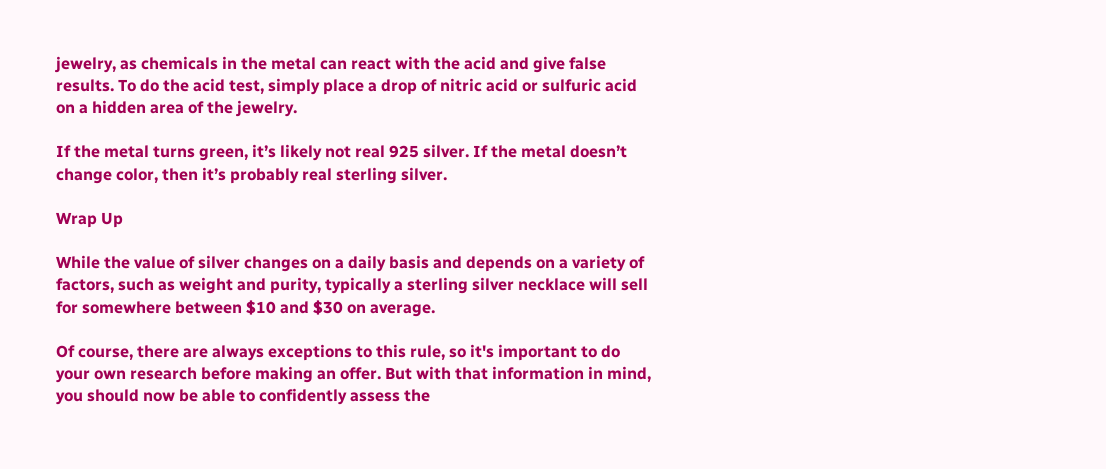jewelry, as chemicals in the metal can react with the acid and give false results. To do the acid test, simply place a drop of nitric acid or sulfuric acid on a hidden area of the jewelry.

If the metal turns green, it’s likely not real 925 silver. If the metal doesn’t change color, then it’s probably real sterling silver.

Wrap Up

While the value of silver changes on a daily basis and depends on a variety of factors, such as weight and purity, typically a sterling silver necklace will sell for somewhere between $10 and $30 on average.

Of course, there are always exceptions to this rule, so it's important to do your own research before making an offer. But with that information in mind, you should now be able to confidently assess the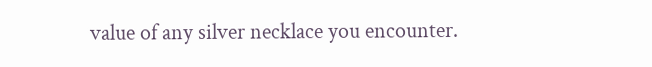value of any silver necklace you encounter.